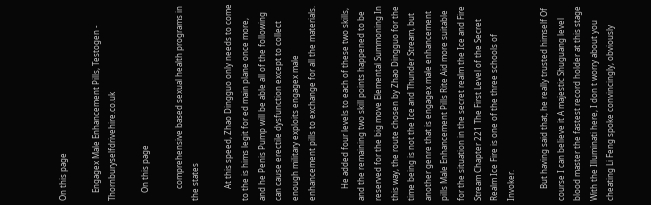On this page

    Engagex Male Enhancement Pills, Testogen - Thornburyselfdrivehire.co.uk

    On this page

      comprehensive based sexual health programs in the states

      At this speed, Zhao Dingguo only needs to come to the is hims legit for ed main plane once more, and he Penis Pump will be able all of the following can cause erectile dysfunction except to collect enough military exploits engagex male enhancement pills to exchange for all the materials.

      He added four levels to each of these two skills, and the remaining two skill points happened to be reserved for the big move Elemental Summoning In this way, the route chosen by Zhao Dingguo for the time being is not the Ice and Thunder Stream, but another genre that is engagex male enhancement pills Male Enhancement Pills Rite Aid more suitable for the situation in the secret realm the Ice and Fire Stream Chapter 221 The First Level of the Secret Realm Ice Fire is one of the three schools of Invoker.

      But having said that, he really trusted himself Of course I can believe it A majestic Shuguang level blood master the fastest record holder at this stage With the Illuminati here, I don t worry about you cheating Li Feng spoke convincingly, obviously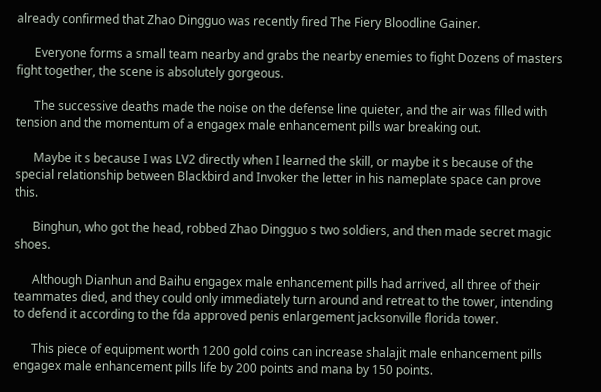already confirmed that Zhao Dingguo was recently fired The Fiery Bloodline Gainer.

      Everyone forms a small team nearby and grabs the nearby enemies to fight Dozens of masters fight together, the scene is absolutely gorgeous.

      The successive deaths made the noise on the defense line quieter, and the air was filled with tension and the momentum of a engagex male enhancement pills war breaking out.

      Maybe it s because I was LV2 directly when I learned the skill, or maybe it s because of the special relationship between Blackbird and Invoker the letter in his nameplate space can prove this.

      Binghun, who got the head, robbed Zhao Dingguo s two soldiers, and then made secret magic shoes.

      Although Dianhun and Baihu engagex male enhancement pills had arrived, all three of their teammates died, and they could only immediately turn around and retreat to the tower, intending to defend it according to the fda approved penis enlargement jacksonville florida tower.

      This piece of equipment worth 1200 gold coins can increase shalajit male enhancement pills engagex male enhancement pills life by 200 points and mana by 150 points.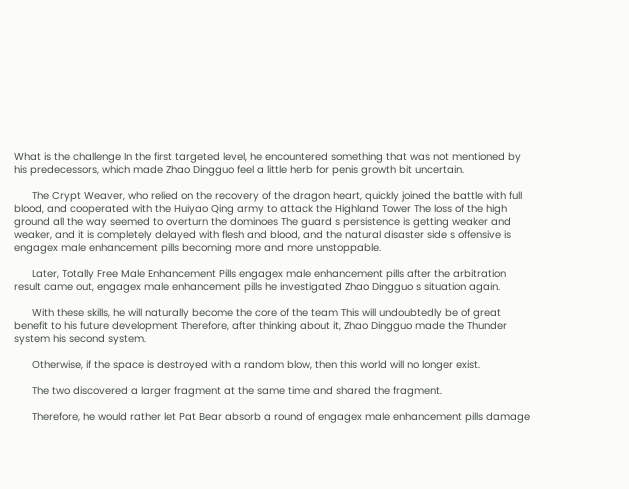What is the challenge In the first targeted level, he encountered something that was not mentioned by his predecessors, which made Zhao Dingguo feel a little herb for penis growth bit uncertain.

      The Crypt Weaver, who relied on the recovery of the dragon heart, quickly joined the battle with full blood, and cooperated with the Huiyao Qing army to attack the Highland Tower The loss of the high ground all the way seemed to overturn the dominoes The guard s persistence is getting weaker and weaker, and it is completely delayed with flesh and blood, and the natural disaster side s offensive is engagex male enhancement pills becoming more and more unstoppable.

      Later, Totally Free Male Enhancement Pills engagex male enhancement pills after the arbitration result came out, engagex male enhancement pills he investigated Zhao Dingguo s situation again.

      With these skills, he will naturally become the core of the team This will undoubtedly be of great benefit to his future development Therefore, after thinking about it, Zhao Dingguo made the Thunder system his second system.

      Otherwise, if the space is destroyed with a random blow, then this world will no longer exist.

      The two discovered a larger fragment at the same time and shared the fragment.

      Therefore, he would rather let Pat Bear absorb a round of engagex male enhancement pills damage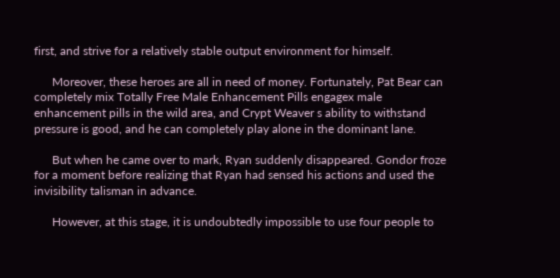first, and strive for a relatively stable output environment for himself.

      Moreover, these heroes are all in need of money. Fortunately, Pat Bear can completely mix Totally Free Male Enhancement Pills engagex male enhancement pills in the wild area, and Crypt Weaver s ability to withstand pressure is good, and he can completely play alone in the dominant lane.

      But when he came over to mark, Ryan suddenly disappeared. Gondor froze for a moment before realizing that Ryan had sensed his actions and used the invisibility talisman in advance.

      However, at this stage, it is undoubtedly impossible to use four people to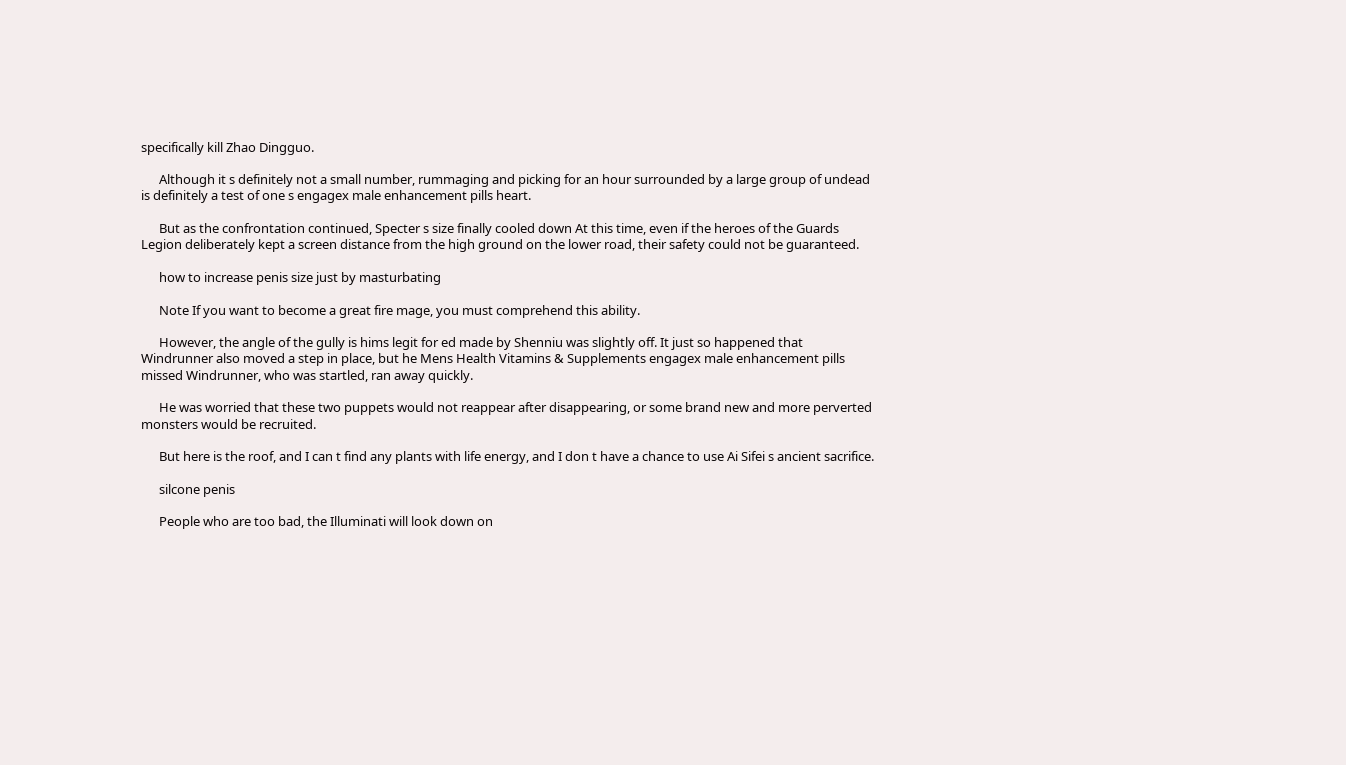specifically kill Zhao Dingguo.

      Although it s definitely not a small number, rummaging and picking for an hour surrounded by a large group of undead is definitely a test of one s engagex male enhancement pills heart.

      But as the confrontation continued, Specter s size finally cooled down At this time, even if the heroes of the Guards Legion deliberately kept a screen distance from the high ground on the lower road, their safety could not be guaranteed.

      how to increase penis size just by masturbating

      Note If you want to become a great fire mage, you must comprehend this ability.

      However, the angle of the gully is hims legit for ed made by Shenniu was slightly off. It just so happened that Windrunner also moved a step in place, but he Mens Health Vitamins & Supplements engagex male enhancement pills missed Windrunner, who was startled, ran away quickly.

      He was worried that these two puppets would not reappear after disappearing, or some brand new and more perverted monsters would be recruited.

      But here is the roof, and I can t find any plants with life energy, and I don t have a chance to use Ai Sifei s ancient sacrifice.

      silcone penis

      People who are too bad, the Illuminati will look down on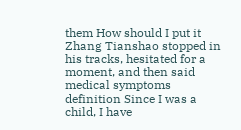them How should I put it Zhang Tianshao stopped in his tracks, hesitated for a moment, and then said medical symptoms definition Since I was a child, I have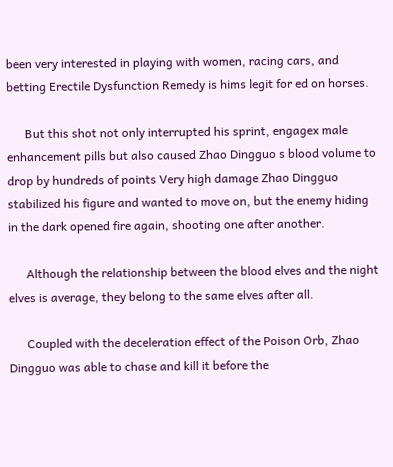been very interested in playing with women, racing cars, and betting Erectile Dysfunction Remedy is hims legit for ed on horses.

      But this shot not only interrupted his sprint, engagex male enhancement pills but also caused Zhao Dingguo s blood volume to drop by hundreds of points Very high damage Zhao Dingguo stabilized his figure and wanted to move on, but the enemy hiding in the dark opened fire again, shooting one after another.

      Although the relationship between the blood elves and the night elves is average, they belong to the same elves after all.

      Coupled with the deceleration effect of the Poison Orb, Zhao Dingguo was able to chase and kill it before the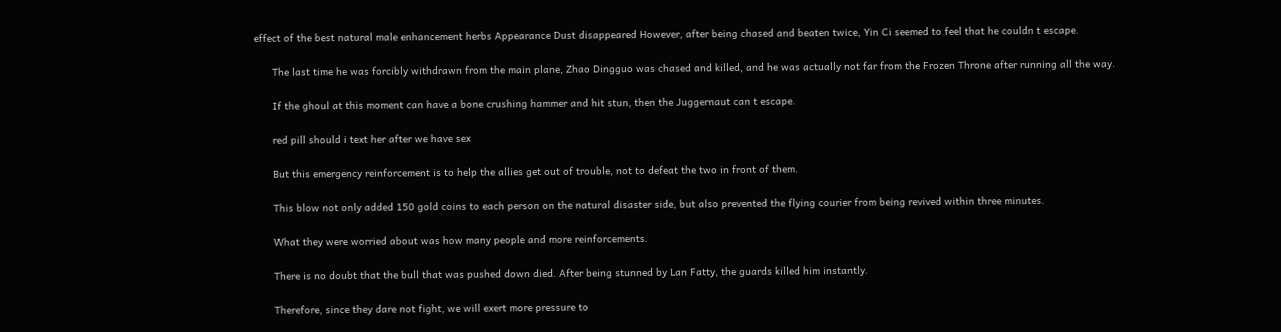effect of the best natural male enhancement herbs Appearance Dust disappeared However, after being chased and beaten twice, Yin Ci seemed to feel that he couldn t escape.

      The last time he was forcibly withdrawn from the main plane, Zhao Dingguo was chased and killed, and he was actually not far from the Frozen Throne after running all the way.

      If the ghoul at this moment can have a bone crushing hammer and hit stun, then the Juggernaut can t escape.

      red pill should i text her after we have sex

      But this emergency reinforcement is to help the allies get out of trouble, not to defeat the two in front of them.

      This blow not only added 150 gold coins to each person on the natural disaster side, but also prevented the flying courier from being revived within three minutes.

      What they were worried about was how many people and more reinforcements.

      There is no doubt that the bull that was pushed down died. After being stunned by Lan Fatty, the guards killed him instantly.

      Therefore, since they dare not fight, we will exert more pressure to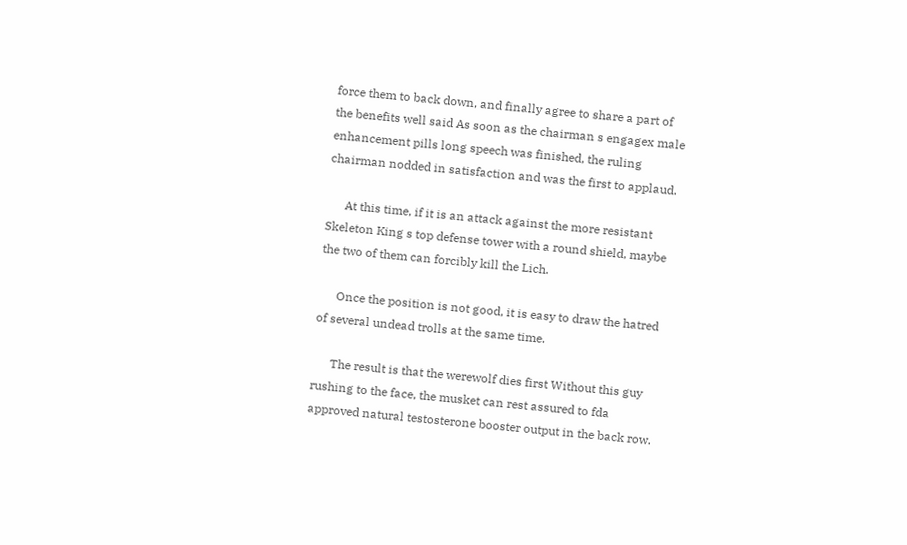force them to back down, and finally agree to share a part of the benefits well said As soon as the chairman s engagex male enhancement pills long speech was finished, the ruling chairman nodded in satisfaction and was the first to applaud.

      At this time, if it is an attack against the more resistant Skeleton King s top defense tower with a round shield, maybe the two of them can forcibly kill the Lich.

      Once the position is not good, it is easy to draw the hatred of several undead trolls at the same time.

      The result is that the werewolf dies first Without this guy rushing to the face, the musket can rest assured to fda approved natural testosterone booster output in the back row.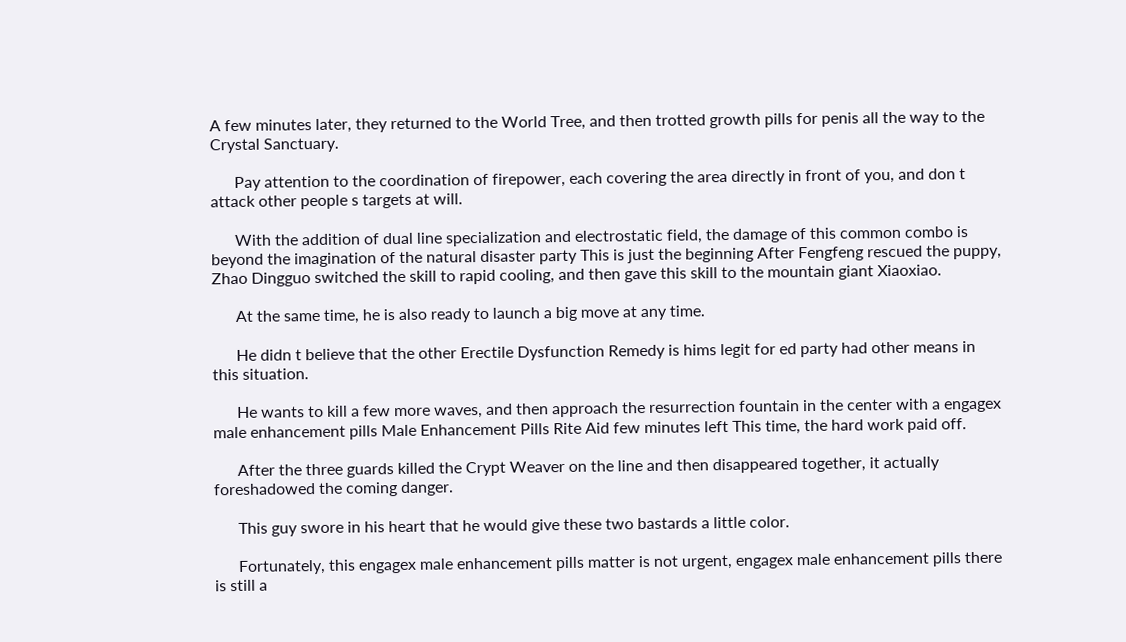A few minutes later, they returned to the World Tree, and then trotted growth pills for penis all the way to the Crystal Sanctuary.

      Pay attention to the coordination of firepower, each covering the area directly in front of you, and don t attack other people s targets at will.

      With the addition of dual line specialization and electrostatic field, the damage of this common combo is beyond the imagination of the natural disaster party This is just the beginning After Fengfeng rescued the puppy, Zhao Dingguo switched the skill to rapid cooling, and then gave this skill to the mountain giant Xiaoxiao.

      At the same time, he is also ready to launch a big move at any time.

      He didn t believe that the other Erectile Dysfunction Remedy is hims legit for ed party had other means in this situation.

      He wants to kill a few more waves, and then approach the resurrection fountain in the center with a engagex male enhancement pills Male Enhancement Pills Rite Aid few minutes left This time, the hard work paid off.

      After the three guards killed the Crypt Weaver on the line and then disappeared together, it actually foreshadowed the coming danger.

      This guy swore in his heart that he would give these two bastards a little color.

      Fortunately, this engagex male enhancement pills matter is not urgent, engagex male enhancement pills there is still a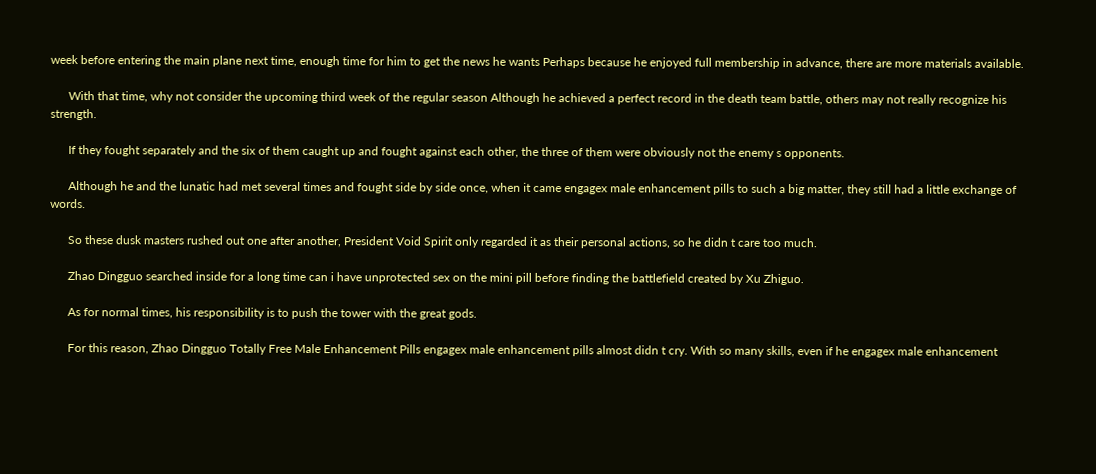week before entering the main plane next time, enough time for him to get the news he wants Perhaps because he enjoyed full membership in advance, there are more materials available.

      With that time, why not consider the upcoming third week of the regular season Although he achieved a perfect record in the death team battle, others may not really recognize his strength.

      If they fought separately and the six of them caught up and fought against each other, the three of them were obviously not the enemy s opponents.

      Although he and the lunatic had met several times and fought side by side once, when it came engagex male enhancement pills to such a big matter, they still had a little exchange of words.

      So these dusk masters rushed out one after another, President Void Spirit only regarded it as their personal actions, so he didn t care too much.

      Zhao Dingguo searched inside for a long time can i have unprotected sex on the mini pill before finding the battlefield created by Xu Zhiguo.

      As for normal times, his responsibility is to push the tower with the great gods.

      For this reason, Zhao Dingguo Totally Free Male Enhancement Pills engagex male enhancement pills almost didn t cry. With so many skills, even if he engagex male enhancement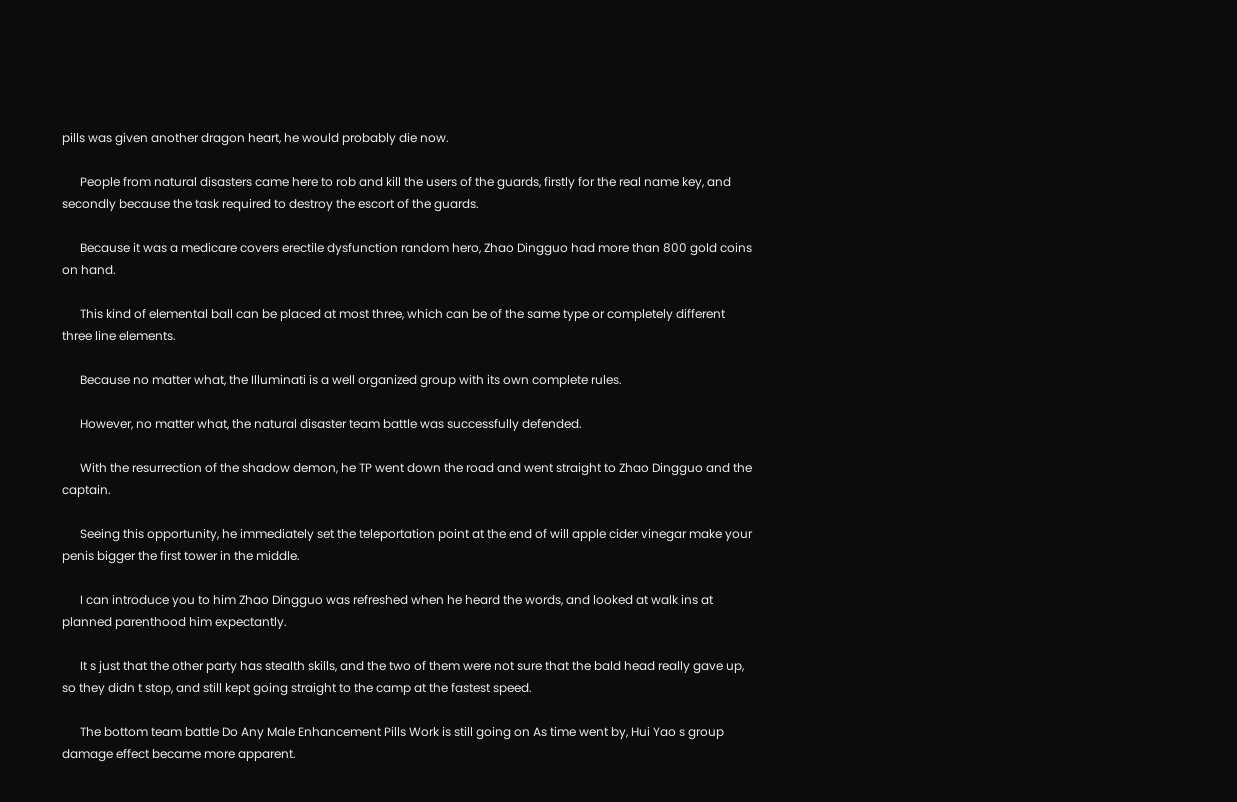pills was given another dragon heart, he would probably die now.

      People from natural disasters came here to rob and kill the users of the guards, firstly for the real name key, and secondly because the task required to destroy the escort of the guards.

      Because it was a medicare covers erectile dysfunction random hero, Zhao Dingguo had more than 800 gold coins on hand.

      This kind of elemental ball can be placed at most three, which can be of the same type or completely different three line elements.

      Because no matter what, the Illuminati is a well organized group with its own complete rules.

      However, no matter what, the natural disaster team battle was successfully defended.

      With the resurrection of the shadow demon, he TP went down the road and went straight to Zhao Dingguo and the captain.

      Seeing this opportunity, he immediately set the teleportation point at the end of will apple cider vinegar make your penis bigger the first tower in the middle.

      I can introduce you to him Zhao Dingguo was refreshed when he heard the words, and looked at walk ins at planned parenthood him expectantly.

      It s just that the other party has stealth skills, and the two of them were not sure that the bald head really gave up, so they didn t stop, and still kept going straight to the camp at the fastest speed.

      The bottom team battle Do Any Male Enhancement Pills Work is still going on As time went by, Hui Yao s group damage effect became more apparent.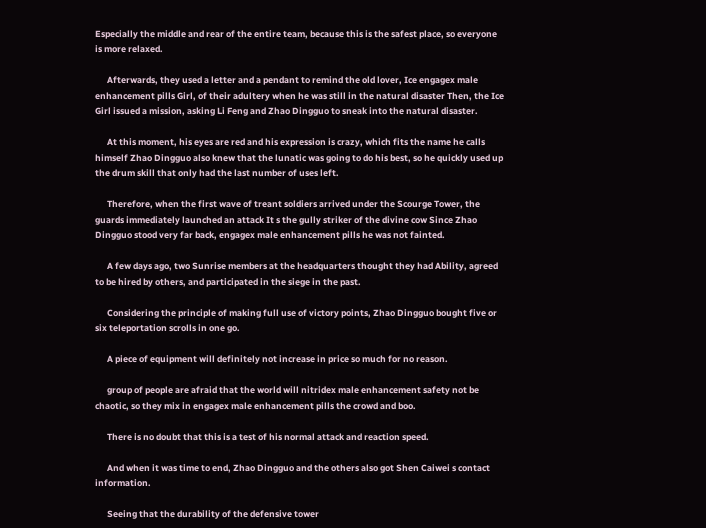Especially the middle and rear of the entire team, because this is the safest place, so everyone is more relaxed.

      Afterwards, they used a letter and a pendant to remind the old lover, Ice engagex male enhancement pills Girl, of their adultery when he was still in the natural disaster Then, the Ice Girl issued a mission, asking Li Feng and Zhao Dingguo to sneak into the natural disaster.

      At this moment, his eyes are red and his expression is crazy, which fits the name he calls himself Zhao Dingguo also knew that the lunatic was going to do his best, so he quickly used up the drum skill that only had the last number of uses left.

      Therefore, when the first wave of treant soldiers arrived under the Scourge Tower, the guards immediately launched an attack It s the gully striker of the divine cow Since Zhao Dingguo stood very far back, engagex male enhancement pills he was not fainted.

      A few days ago, two Sunrise members at the headquarters thought they had Ability, agreed to be hired by others, and participated in the siege in the past.

      Considering the principle of making full use of victory points, Zhao Dingguo bought five or six teleportation scrolls in one go.

      A piece of equipment will definitely not increase in price so much for no reason.

      group of people are afraid that the world will nitridex male enhancement safety not be chaotic, so they mix in engagex male enhancement pills the crowd and boo.

      There is no doubt that this is a test of his normal attack and reaction speed.

      And when it was time to end, Zhao Dingguo and the others also got Shen Caiwei s contact information.

      Seeing that the durability of the defensive tower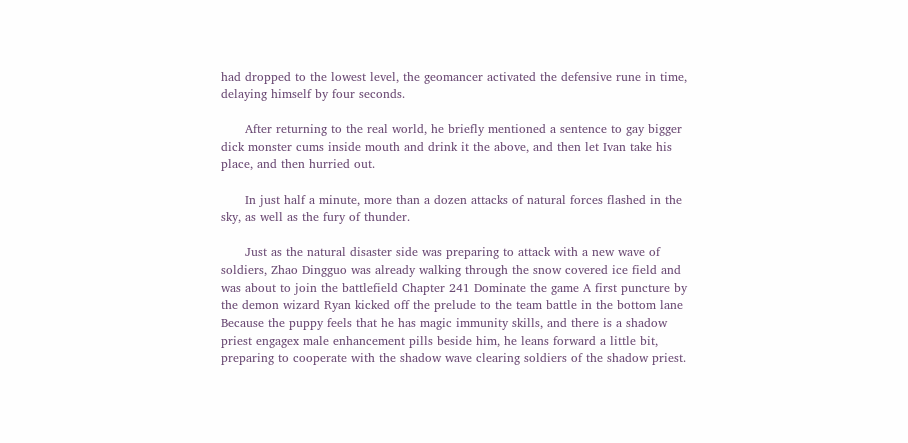had dropped to the lowest level, the geomancer activated the defensive rune in time, delaying himself by four seconds.

      After returning to the real world, he briefly mentioned a sentence to gay bigger dick monster cums inside mouth and drink it the above, and then let Ivan take his place, and then hurried out.

      In just half a minute, more than a dozen attacks of natural forces flashed in the sky, as well as the fury of thunder.

      Just as the natural disaster side was preparing to attack with a new wave of soldiers, Zhao Dingguo was already walking through the snow covered ice field and was about to join the battlefield Chapter 241 Dominate the game A first puncture by the demon wizard Ryan kicked off the prelude to the team battle in the bottom lane Because the puppy feels that he has magic immunity skills, and there is a shadow priest engagex male enhancement pills beside him, he leans forward a little bit, preparing to cooperate with the shadow wave clearing soldiers of the shadow priest.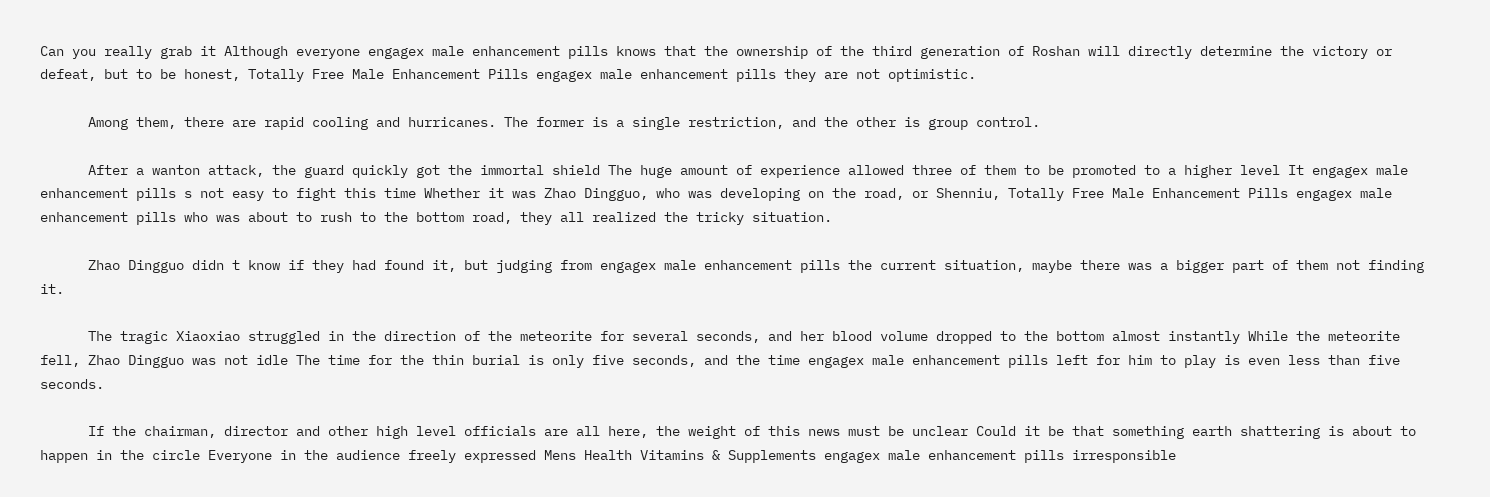Can you really grab it Although everyone engagex male enhancement pills knows that the ownership of the third generation of Roshan will directly determine the victory or defeat, but to be honest, Totally Free Male Enhancement Pills engagex male enhancement pills they are not optimistic.

      Among them, there are rapid cooling and hurricanes. The former is a single restriction, and the other is group control.

      After a wanton attack, the guard quickly got the immortal shield The huge amount of experience allowed three of them to be promoted to a higher level It engagex male enhancement pills s not easy to fight this time Whether it was Zhao Dingguo, who was developing on the road, or Shenniu, Totally Free Male Enhancement Pills engagex male enhancement pills who was about to rush to the bottom road, they all realized the tricky situation.

      Zhao Dingguo didn t know if they had found it, but judging from engagex male enhancement pills the current situation, maybe there was a bigger part of them not finding it.

      The tragic Xiaoxiao struggled in the direction of the meteorite for several seconds, and her blood volume dropped to the bottom almost instantly While the meteorite fell, Zhao Dingguo was not idle The time for the thin burial is only five seconds, and the time engagex male enhancement pills left for him to play is even less than five seconds.

      If the chairman, director and other high level officials are all here, the weight of this news must be unclear Could it be that something earth shattering is about to happen in the circle Everyone in the audience freely expressed Mens Health Vitamins & Supplements engagex male enhancement pills irresponsible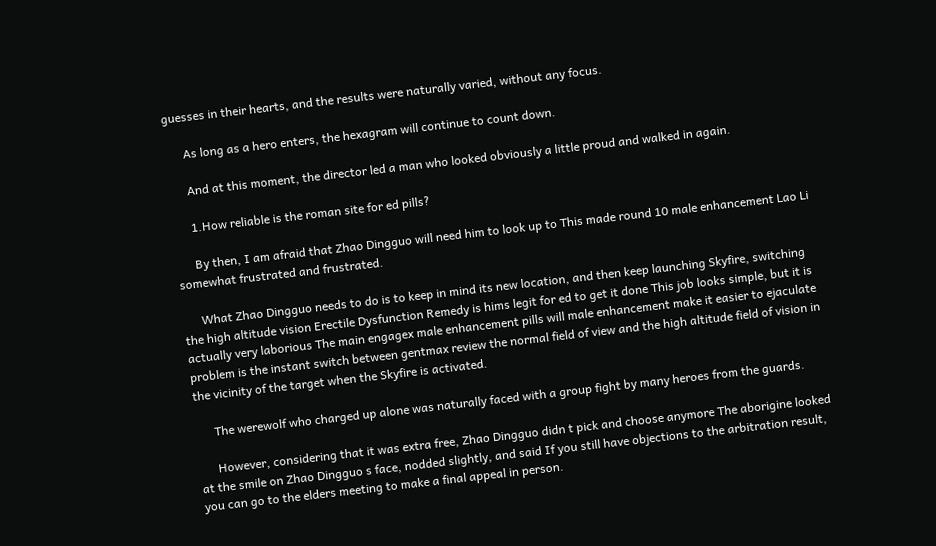guesses in their hearts, and the results were naturally varied, without any focus.

      As long as a hero enters, the hexagram will continue to count down.

      And at this moment, the director led a man who looked obviously a little proud and walked in again.

      1.How reliable is the roman site for ed pills?

      By then, I am afraid that Zhao Dingguo will need him to look up to This made round 10 male enhancement Lao Li somewhat frustrated and frustrated.

      What Zhao Dingguo needs to do is to keep in mind its new location, and then keep launching Skyfire, switching the high altitude vision Erectile Dysfunction Remedy is hims legit for ed to get it done This job looks simple, but it is actually very laborious The main engagex male enhancement pills will male enhancement make it easier to ejaculate problem is the instant switch between gentmax review the normal field of view and the high altitude field of vision in the vicinity of the target when the Skyfire is activated.

      The werewolf who charged up alone was naturally faced with a group fight by many heroes from the guards.

      However, considering that it was extra free, Zhao Dingguo didn t pick and choose anymore The aborigine looked at the smile on Zhao Dingguo s face, nodded slightly, and said If you still have objections to the arbitration result, you can go to the elders meeting to make a final appeal in person.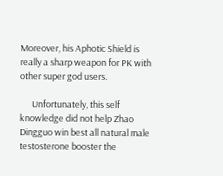Moreover, his Aphotic Shield is really a sharp weapon for PK with other super god users.

      Unfortunately, this self knowledge did not help Zhao Dingguo win best all natural male testosterone booster the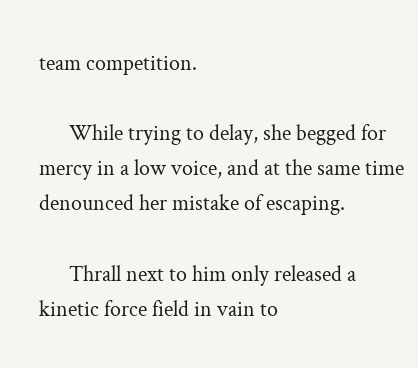team competition.

      While trying to delay, she begged for mercy in a low voice, and at the same time denounced her mistake of escaping.

      Thrall next to him only released a kinetic force field in vain to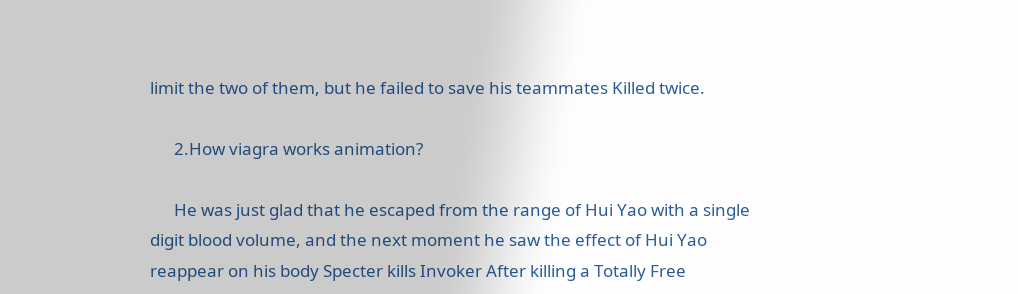limit the two of them, but he failed to save his teammates Killed twice.

      2.How viagra works animation?

      He was just glad that he escaped from the range of Hui Yao with a single digit blood volume, and the next moment he saw the effect of Hui Yao reappear on his body Specter kills Invoker After killing a Totally Free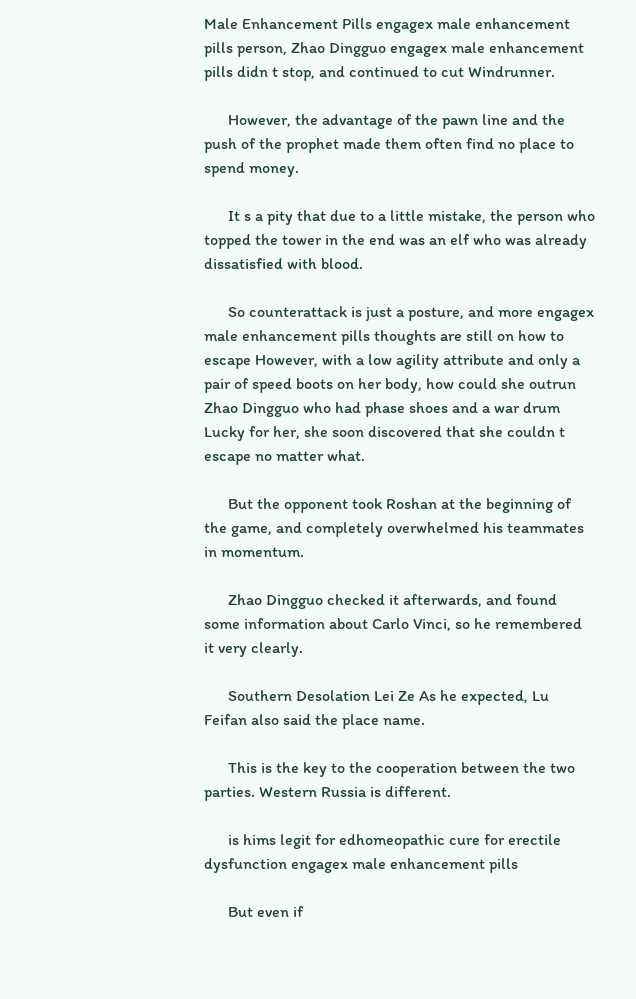Male Enhancement Pills engagex male enhancement pills person, Zhao Dingguo engagex male enhancement pills didn t stop, and continued to cut Windrunner.

      However, the advantage of the pawn line and the push of the prophet made them often find no place to spend money.

      It s a pity that due to a little mistake, the person who topped the tower in the end was an elf who was already dissatisfied with blood.

      So counterattack is just a posture, and more engagex male enhancement pills thoughts are still on how to escape However, with a low agility attribute and only a pair of speed boots on her body, how could she outrun Zhao Dingguo who had phase shoes and a war drum Lucky for her, she soon discovered that she couldn t escape no matter what.

      But the opponent took Roshan at the beginning of the game, and completely overwhelmed his teammates in momentum.

      Zhao Dingguo checked it afterwards, and found some information about Carlo Vinci, so he remembered it very clearly.

      Southern Desolation Lei Ze As he expected, Lu Feifan also said the place name.

      This is the key to the cooperation between the two parties. Western Russia is different.

      is hims legit for edhomeopathic cure for erectile dysfunction engagex male enhancement pills

      But even if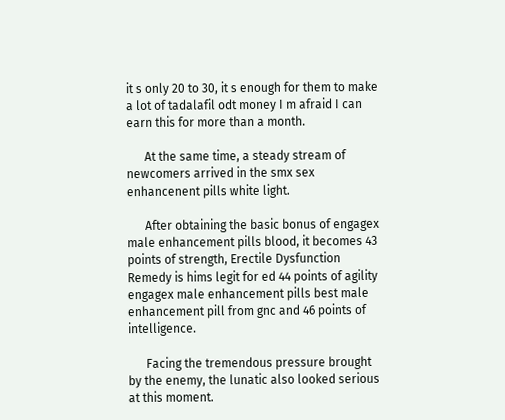it s only 20 to 30, it s enough for them to make a lot of tadalafil odt money I m afraid I can earn this for more than a month.

      At the same time, a steady stream of newcomers arrived in the smx sex enhancenent pills white light.

      After obtaining the basic bonus of engagex male enhancement pills blood, it becomes 43 points of strength, Erectile Dysfunction Remedy is hims legit for ed 44 points of agility engagex male enhancement pills best male enhancement pill from gnc and 46 points of intelligence.

      Facing the tremendous pressure brought by the enemy, the lunatic also looked serious at this moment.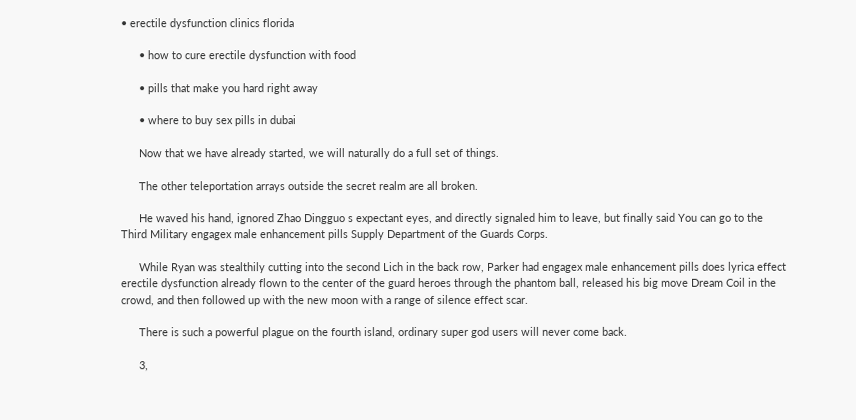• erectile dysfunction clinics florida

      • how to cure erectile dysfunction with food

      • pills that make you hard right away

      • where to buy sex pills in dubai

      Now that we have already started, we will naturally do a full set of things.

      The other teleportation arrays outside the secret realm are all broken.

      He waved his hand, ignored Zhao Dingguo s expectant eyes, and directly signaled him to leave, but finally said You can go to the Third Military engagex male enhancement pills Supply Department of the Guards Corps.

      While Ryan was stealthily cutting into the second Lich in the back row, Parker had engagex male enhancement pills does lyrica effect erectile dysfunction already flown to the center of the guard heroes through the phantom ball, released his big move Dream Coil in the crowd, and then followed up with the new moon with a range of silence effect scar.

      There is such a powerful plague on the fourth island, ordinary super god users will never come back.

      3,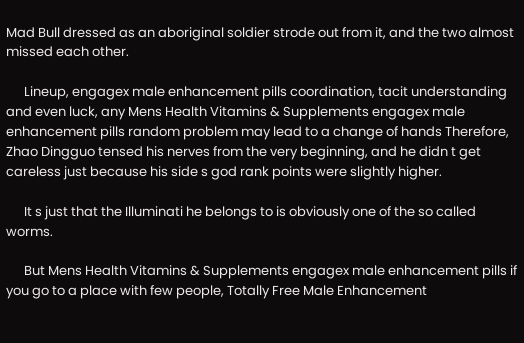Mad Bull dressed as an aboriginal soldier strode out from it, and the two almost missed each other.

      Lineup, engagex male enhancement pills coordination, tacit understanding and even luck, any Mens Health Vitamins & Supplements engagex male enhancement pills random problem may lead to a change of hands Therefore, Zhao Dingguo tensed his nerves from the very beginning, and he didn t get careless just because his side s god rank points were slightly higher.

      It s just that the Illuminati he belongs to is obviously one of the so called worms.

      But Mens Health Vitamins & Supplements engagex male enhancement pills if you go to a place with few people, Totally Free Male Enhancement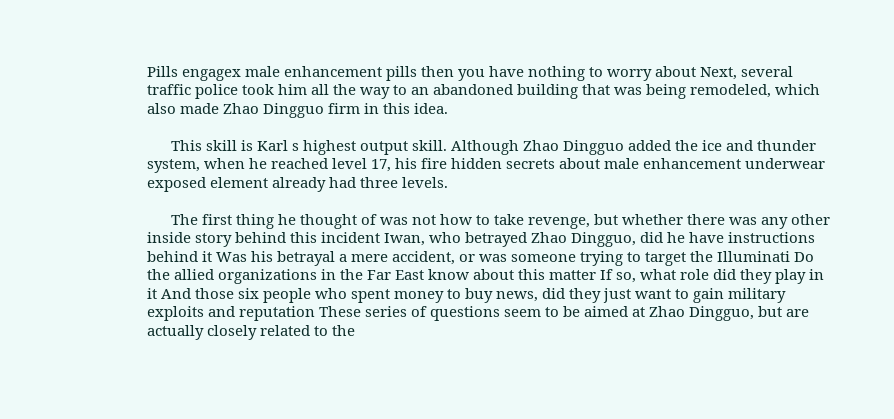Pills engagex male enhancement pills then you have nothing to worry about Next, several traffic police took him all the way to an abandoned building that was being remodeled, which also made Zhao Dingguo firm in this idea.

      This skill is Karl s highest output skill. Although Zhao Dingguo added the ice and thunder system, when he reached level 17, his fire hidden secrets about male enhancement underwear exposed element already had three levels.

      The first thing he thought of was not how to take revenge, but whether there was any other inside story behind this incident Iwan, who betrayed Zhao Dingguo, did he have instructions behind it Was his betrayal a mere accident, or was someone trying to target the Illuminati Do the allied organizations in the Far East know about this matter If so, what role did they play in it And those six people who spent money to buy news, did they just want to gain military exploits and reputation These series of questions seem to be aimed at Zhao Dingguo, but are actually closely related to the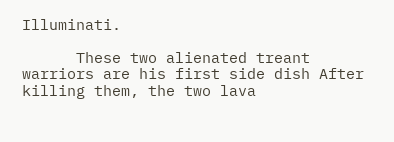Illuminati.

      These two alienated treant warriors are his first side dish After killing them, the two lava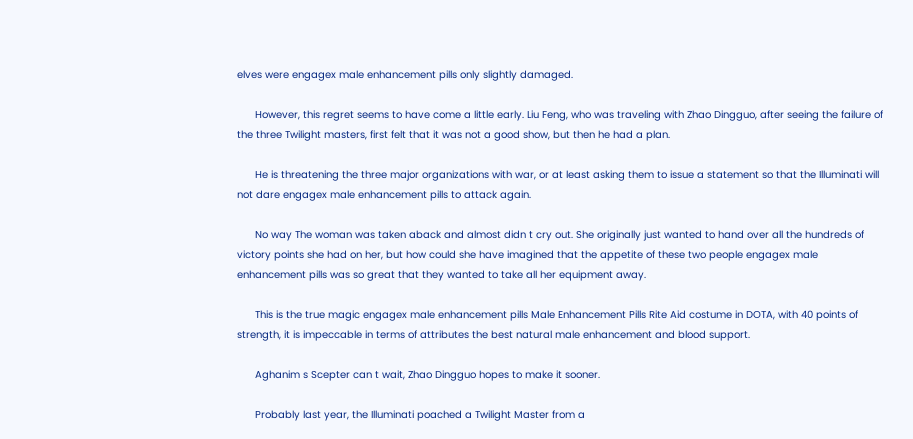elves were engagex male enhancement pills only slightly damaged.

      However, this regret seems to have come a little early. Liu Feng, who was traveling with Zhao Dingguo, after seeing the failure of the three Twilight masters, first felt that it was not a good show, but then he had a plan.

      He is threatening the three major organizations with war, or at least asking them to issue a statement so that the Illuminati will not dare engagex male enhancement pills to attack again.

      No way The woman was taken aback and almost didn t cry out. She originally just wanted to hand over all the hundreds of victory points she had on her, but how could she have imagined that the appetite of these two people engagex male enhancement pills was so great that they wanted to take all her equipment away.

      This is the true magic engagex male enhancement pills Male Enhancement Pills Rite Aid costume in DOTA, with 40 points of strength, it is impeccable in terms of attributes the best natural male enhancement and blood support.

      Aghanim s Scepter can t wait, Zhao Dingguo hopes to make it sooner.

      Probably last year, the Illuminati poached a Twilight Master from a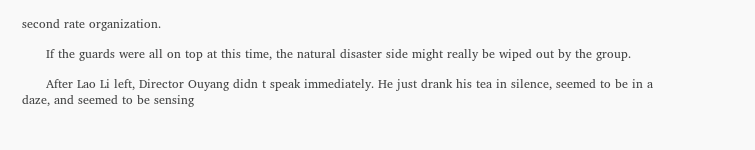second rate organization.

      If the guards were all on top at this time, the natural disaster side might really be wiped out by the group.

      After Lao Li left, Director Ouyang didn t speak immediately. He just drank his tea in silence, seemed to be in a daze, and seemed to be sensing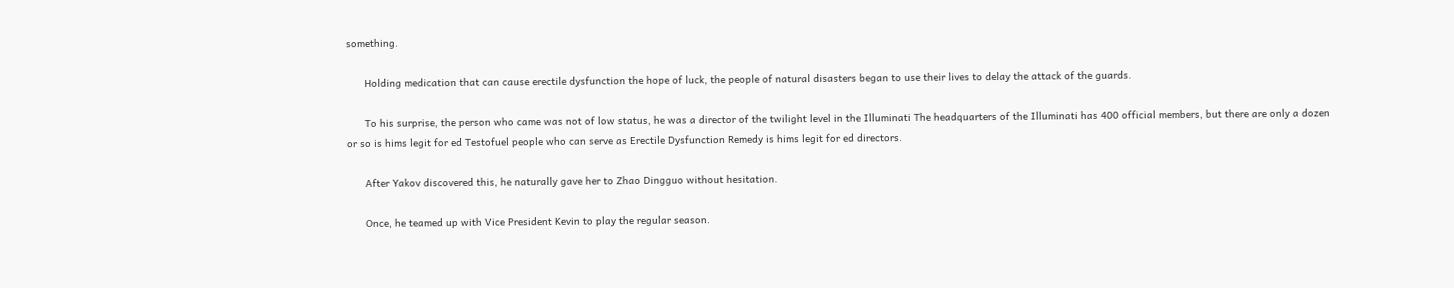something.

      Holding medication that can cause erectile dysfunction the hope of luck, the people of natural disasters began to use their lives to delay the attack of the guards.

      To his surprise, the person who came was not of low status, he was a director of the twilight level in the Illuminati The headquarters of the Illuminati has 400 official members, but there are only a dozen or so is hims legit for ed Testofuel people who can serve as Erectile Dysfunction Remedy is hims legit for ed directors.

      After Yakov discovered this, he naturally gave her to Zhao Dingguo without hesitation.

      Once, he teamed up with Vice President Kevin to play the regular season.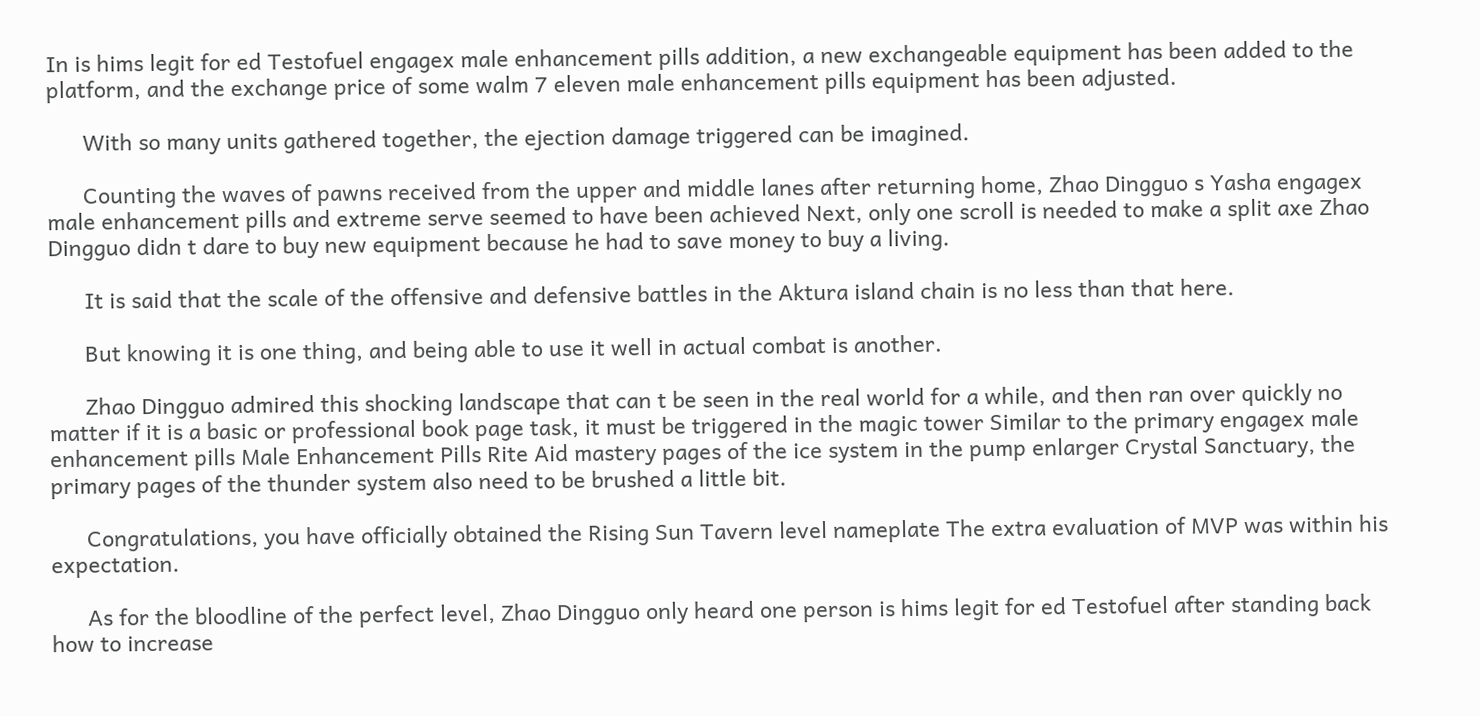In is hims legit for ed Testofuel engagex male enhancement pills addition, a new exchangeable equipment has been added to the platform, and the exchange price of some walm 7 eleven male enhancement pills equipment has been adjusted.

      With so many units gathered together, the ejection damage triggered can be imagined.

      Counting the waves of pawns received from the upper and middle lanes after returning home, Zhao Dingguo s Yasha engagex male enhancement pills and extreme serve seemed to have been achieved Next, only one scroll is needed to make a split axe Zhao Dingguo didn t dare to buy new equipment because he had to save money to buy a living.

      It is said that the scale of the offensive and defensive battles in the Aktura island chain is no less than that here.

      But knowing it is one thing, and being able to use it well in actual combat is another.

      Zhao Dingguo admired this shocking landscape that can t be seen in the real world for a while, and then ran over quickly no matter if it is a basic or professional book page task, it must be triggered in the magic tower Similar to the primary engagex male enhancement pills Male Enhancement Pills Rite Aid mastery pages of the ice system in the pump enlarger Crystal Sanctuary, the primary pages of the thunder system also need to be brushed a little bit.

      Congratulations, you have officially obtained the Rising Sun Tavern level nameplate The extra evaluation of MVP was within his expectation.

      As for the bloodline of the perfect level, Zhao Dingguo only heard one person is hims legit for ed Testofuel after standing back how to increase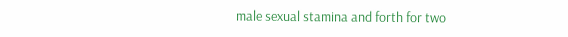male sexual stamina and forth for two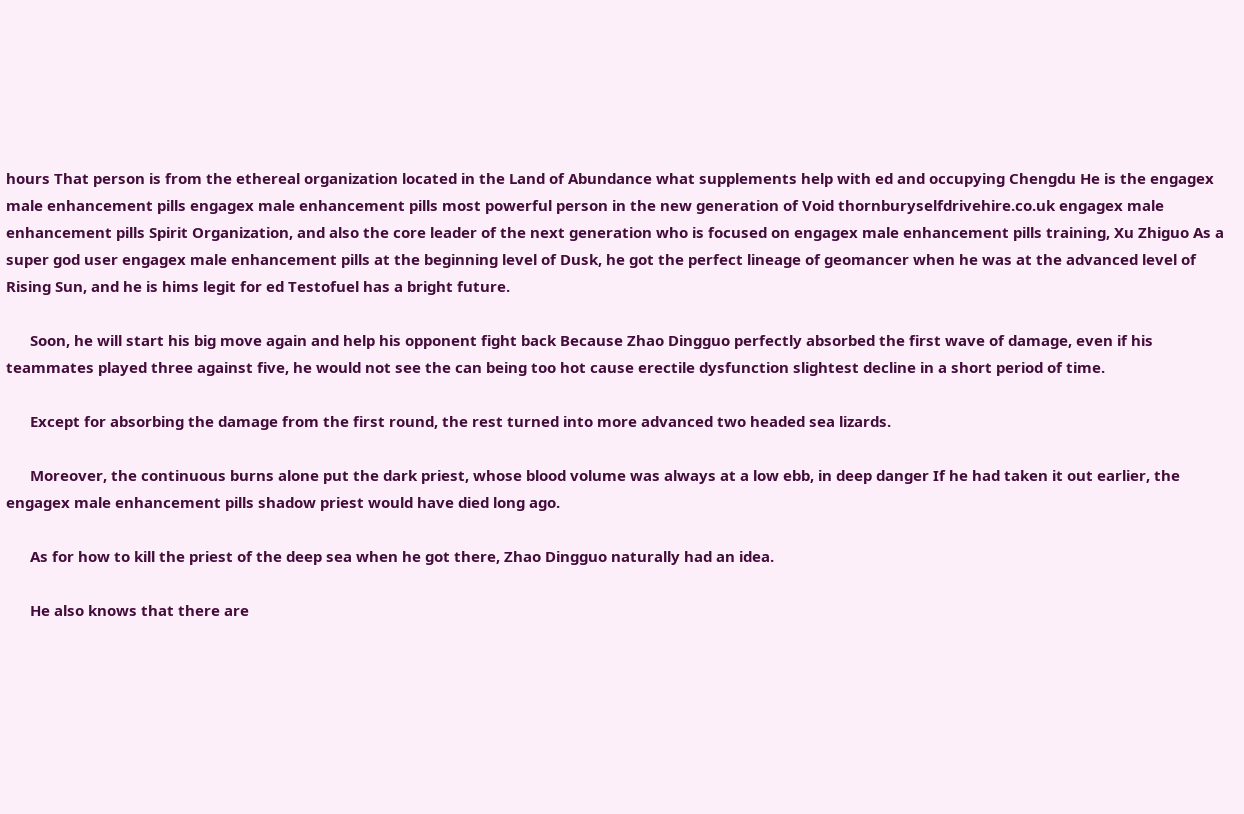hours That person is from the ethereal organization located in the Land of Abundance what supplements help with ed and occupying Chengdu He is the engagex male enhancement pills engagex male enhancement pills most powerful person in the new generation of Void thornburyselfdrivehire.co.uk engagex male enhancement pills Spirit Organization, and also the core leader of the next generation who is focused on engagex male enhancement pills training, Xu Zhiguo As a super god user engagex male enhancement pills at the beginning level of Dusk, he got the perfect lineage of geomancer when he was at the advanced level of Rising Sun, and he is hims legit for ed Testofuel has a bright future.

      Soon, he will start his big move again and help his opponent fight back Because Zhao Dingguo perfectly absorbed the first wave of damage, even if his teammates played three against five, he would not see the can being too hot cause erectile dysfunction slightest decline in a short period of time.

      Except for absorbing the damage from the first round, the rest turned into more advanced two headed sea lizards.

      Moreover, the continuous burns alone put the dark priest, whose blood volume was always at a low ebb, in deep danger If he had taken it out earlier, the engagex male enhancement pills shadow priest would have died long ago.

      As for how to kill the priest of the deep sea when he got there, Zhao Dingguo naturally had an idea.

      He also knows that there are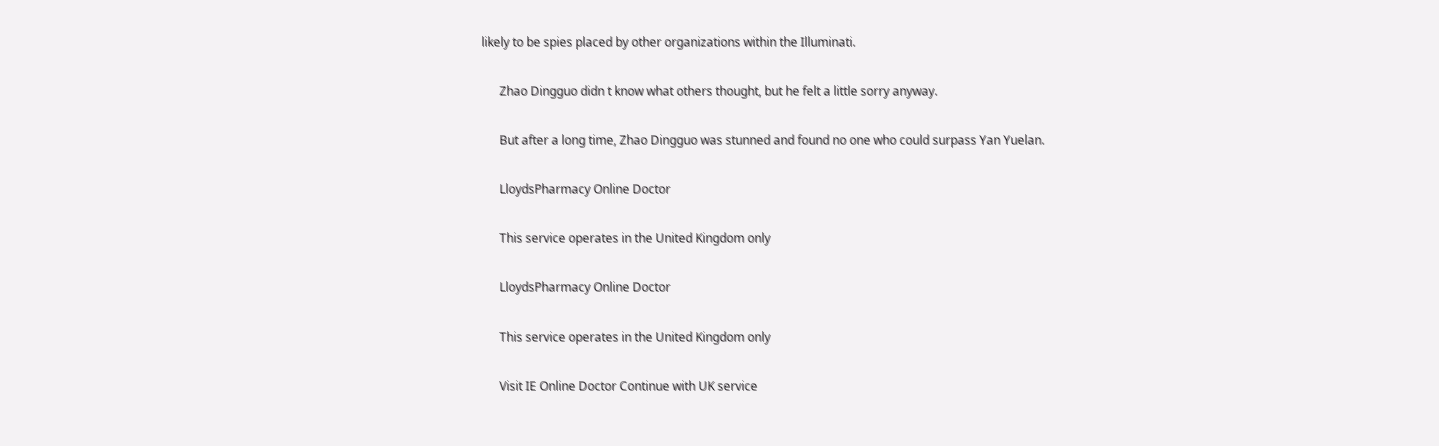likely to be spies placed by other organizations within the Illuminati.

      Zhao Dingguo didn t know what others thought, but he felt a little sorry anyway.

      But after a long time, Zhao Dingguo was stunned and found no one who could surpass Yan Yuelan.

      LloydsPharmacy Online Doctor

      This service operates in the United Kingdom only

      LloydsPharmacy Online Doctor

      This service operates in the United Kingdom only

      Visit IE Online Doctor Continue with UK service